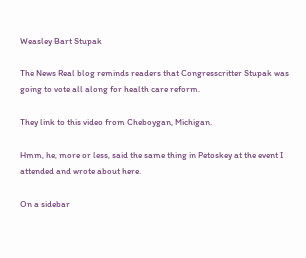Weasley Bart Stupak

The News Real blog reminds readers that Congresscritter Stupak was
going to vote all along for health care reform.

They link to this video from Cheboygan, Michigan.

Hmm, he, more or less, said the same thing in Petoskey at the event I attended and wrote about here.

On a sidebar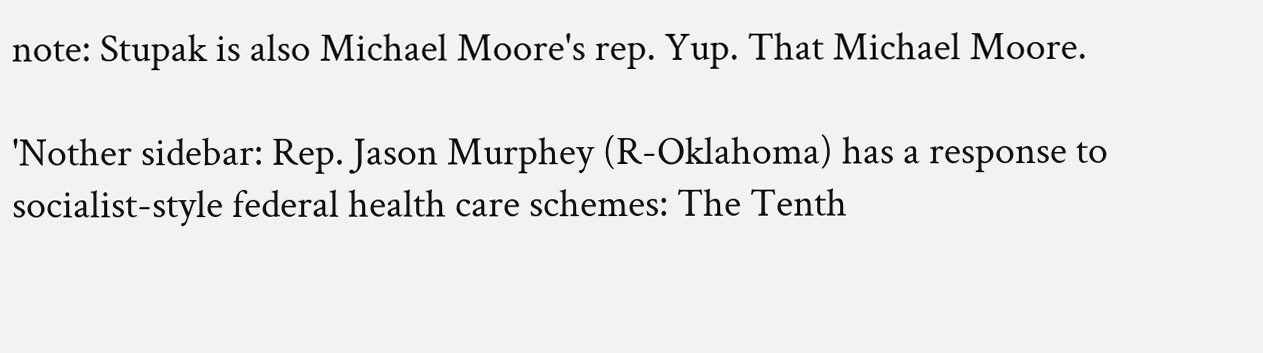note: Stupak is also Michael Moore's rep. Yup. That Michael Moore.

'Nother sidebar: Rep. Jason Murphey (R-Oklahoma) has a response to socialist-style federal health care schemes: The Tenth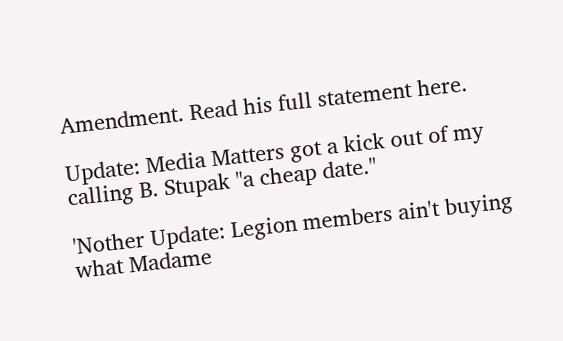Amendment. Read his full statement here.

Update: Media Matters got a kick out of my calling B. Stupak "a cheap date."

'Nother Update: Legion members ain't buying what Madame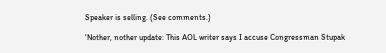Speaker is selling. (See comments.)

'Nother, nother update: This AOL writer says I accuse Congressman Stupak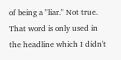of being a "liar." Not true. That word is only used in the headline which I didn't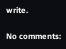write.

No comments: